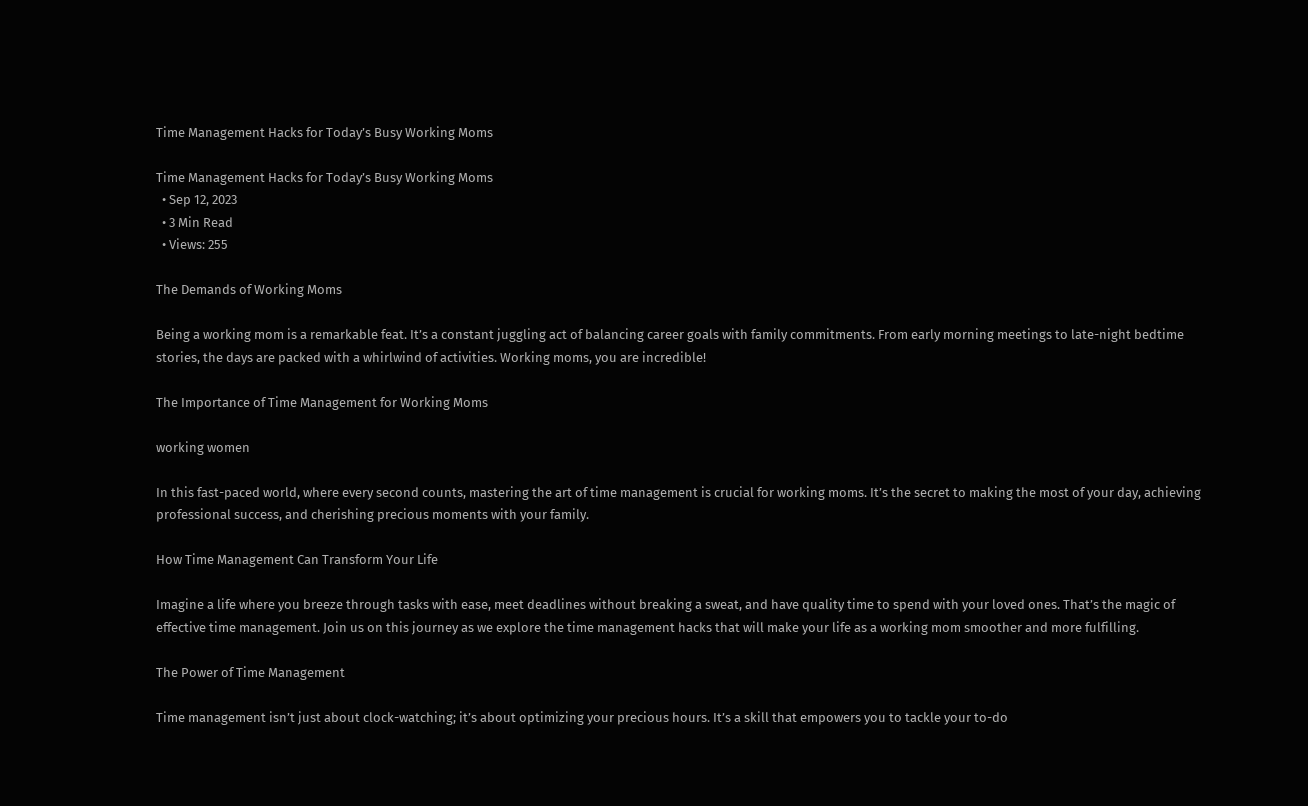Time Management Hacks for Today’s Busy Working Moms

Time Management Hacks for Today’s Busy Working Moms
  • Sep 12, 2023
  • 3 Min Read
  • Views: 255

The Demands of Working Moms

Being a working mom is a remarkable feat. It’s a constant juggling act of balancing career goals with family commitments. From early morning meetings to late-night bedtime stories, the days are packed with a whirlwind of activities. Working moms, you are incredible!

The Importance of Time Management for Working Moms

working women

In this fast-paced world, where every second counts, mastering the art of time management is crucial for working moms. It’s the secret to making the most of your day, achieving professional success, and cherishing precious moments with your family.

How Time Management Can Transform Your Life

Imagine a life where you breeze through tasks with ease, meet deadlines without breaking a sweat, and have quality time to spend with your loved ones. That’s the magic of effective time management. Join us on this journey as we explore the time management hacks that will make your life as a working mom smoother and more fulfilling.

The Power of Time Management

Time management isn’t just about clock-watching; it’s about optimizing your precious hours. It’s a skill that empowers you to tackle your to-do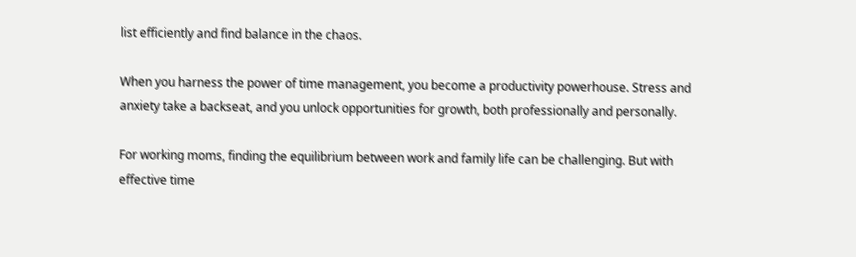list efficiently and find balance in the chaos.

When you harness the power of time management, you become a productivity powerhouse. Stress and anxiety take a backseat, and you unlock opportunities for growth, both professionally and personally.

For working moms, finding the equilibrium between work and family life can be challenging. But with effective time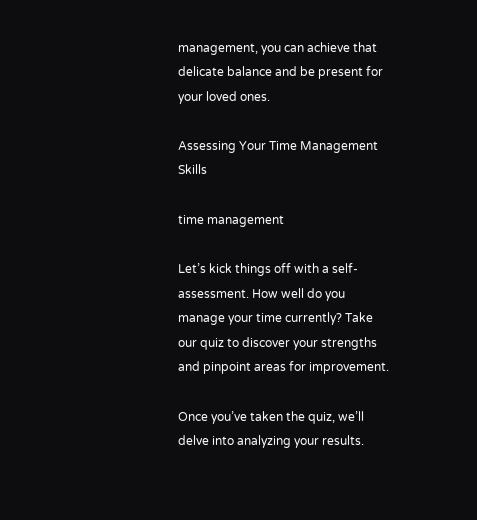management, you can achieve that delicate balance and be present for your loved ones.

Assessing Your Time Management Skills

time management

Let’s kick things off with a self-assessment. How well do you manage your time currently? Take our quiz to discover your strengths and pinpoint areas for improvement.

Once you’ve taken the quiz, we’ll delve into analyzing your results.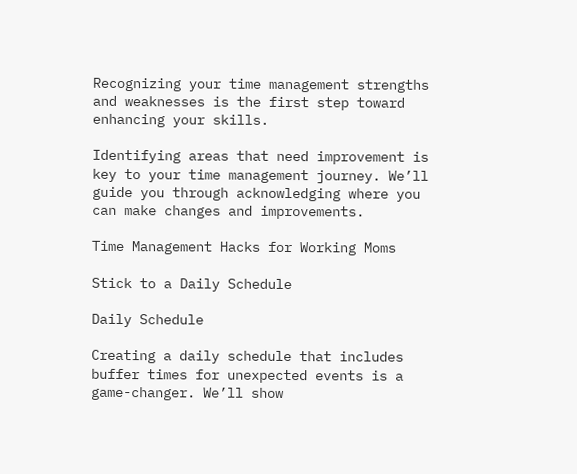Recognizing your time management strengths and weaknesses is the first step toward enhancing your skills.

Identifying areas that need improvement is key to your time management journey. We’ll guide you through acknowledging where you can make changes and improvements.

Time Management Hacks for Working Moms

Stick to a Daily Schedule

Daily Schedule

Creating a daily schedule that includes buffer times for unexpected events is a game-changer. We’ll show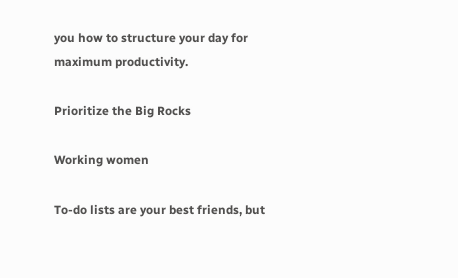you how to structure your day for maximum productivity.

Prioritize the Big Rocks

Working women

To-do lists are your best friends, but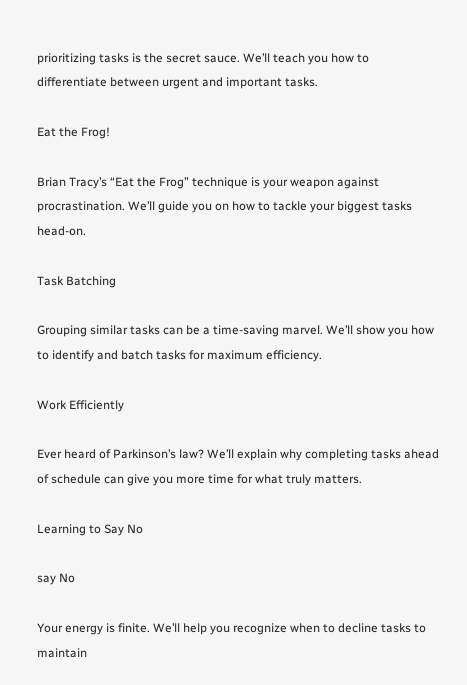prioritizing tasks is the secret sauce. We’ll teach you how to differentiate between urgent and important tasks.

Eat the Frog!

Brian Tracy’s “Eat the Frog” technique is your weapon against procrastination. We’ll guide you on how to tackle your biggest tasks head-on.

Task Batching

Grouping similar tasks can be a time-saving marvel. We’ll show you how to identify and batch tasks for maximum efficiency.

Work Efficiently

Ever heard of Parkinson’s law? We’ll explain why completing tasks ahead of schedule can give you more time for what truly matters.

Learning to Say No

say No

Your energy is finite. We’ll help you recognize when to decline tasks to maintain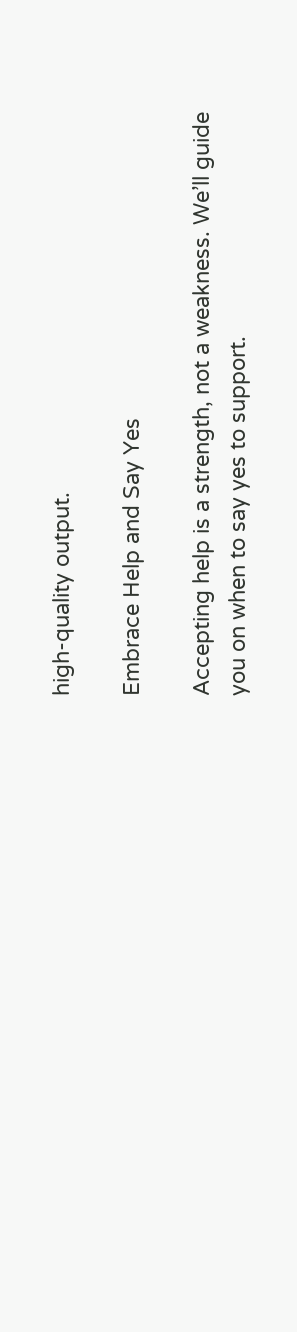high-quality output.

Embrace Help and Say Yes

Accepting help is a strength, not a weakness. We’ll guide you on when to say yes to support.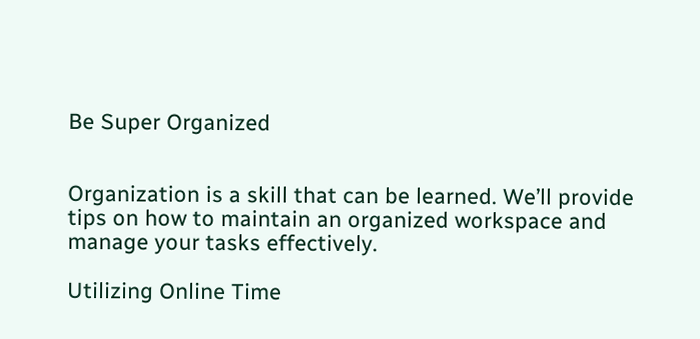Be Super Organized


Organization is a skill that can be learned. We’ll provide tips on how to maintain an organized workspace and manage your tasks effectively.

Utilizing Online Time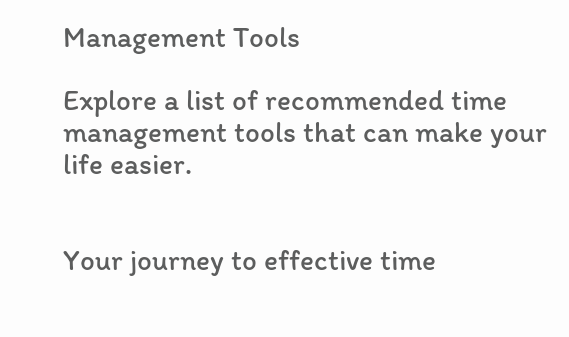Management Tools

Explore a list of recommended time management tools that can make your life easier.


Your journey to effective time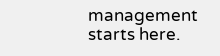management starts here.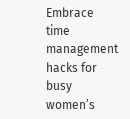Embrace time management hacks for busy women’s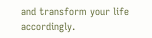and transform your life accordingly.